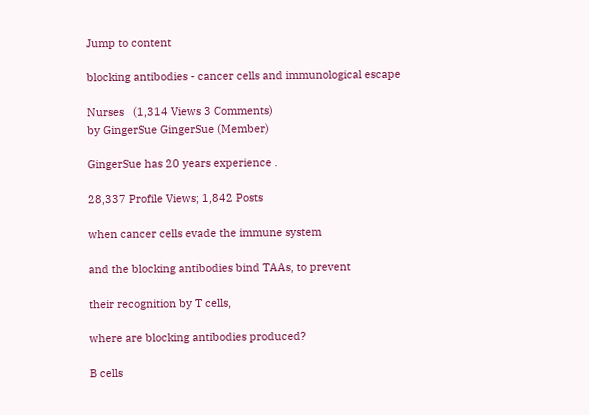Jump to content

blocking antibodies - cancer cells and immunological escape

Nurses   (1,314 Views 3 Comments)
by GingerSue GingerSue (Member)

GingerSue has 20 years experience .

28,337 Profile Views; 1,842 Posts

when cancer cells evade the immune system

and the blocking antibodies bind TAAs, to prevent

their recognition by T cells,

where are blocking antibodies produced?

B cells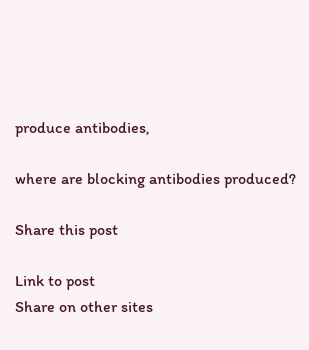produce antibodies,

where are blocking antibodies produced?

Share this post

Link to post
Share on other sites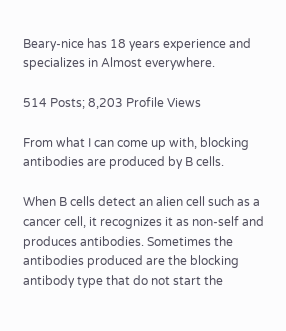Beary-nice has 18 years experience and specializes in Almost everywhere.

514 Posts; 8,203 Profile Views

From what I can come up with, blocking antibodies are produced by B cells.

When B cells detect an alien cell such as a cancer cell, it recognizes it as non-self and produces antibodies. Sometimes the antibodies produced are the blocking antibody type that do not start the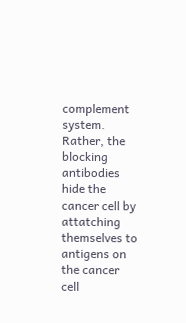complement system. Rather, the blocking antibodies hide the cancer cell by attatching themselves to antigens on the cancer cell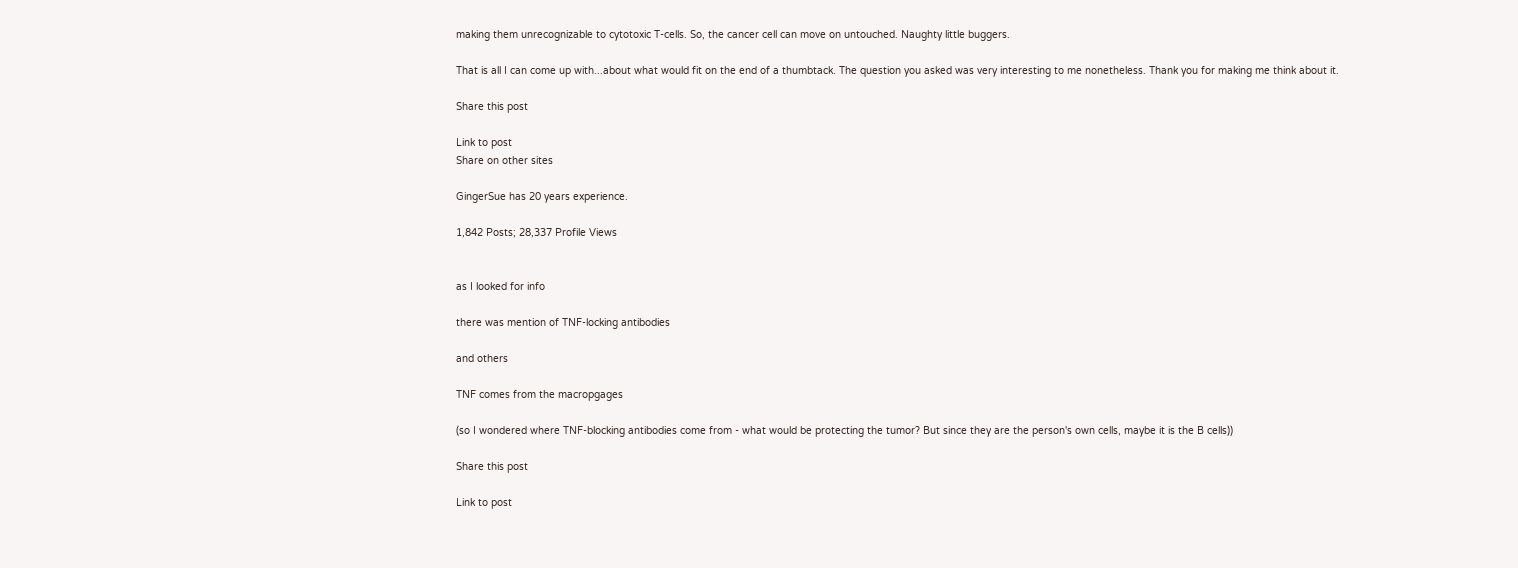making them unrecognizable to cytotoxic T-cells. So, the cancer cell can move on untouched. Naughty little buggers.

That is all I can come up with...about what would fit on the end of a thumbtack. The question you asked was very interesting to me nonetheless. Thank you for making me think about it.

Share this post

Link to post
Share on other sites

GingerSue has 20 years experience.

1,842 Posts; 28,337 Profile Views


as I looked for info

there was mention of TNF-locking antibodies

and others

TNF comes from the macropgages

(so I wondered where TNF-blocking antibodies come from - what would be protecting the tumor? But since they are the person's own cells, maybe it is the B cells))

Share this post

Link to post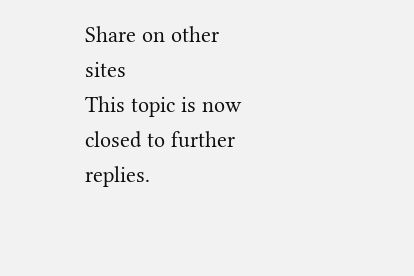Share on other sites
This topic is now closed to further replies.